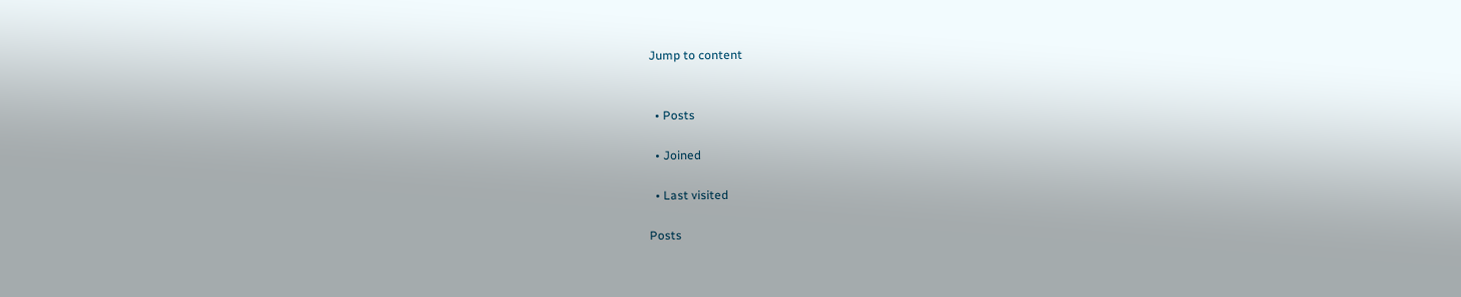Jump to content


  • Posts

  • Joined

  • Last visited

Posts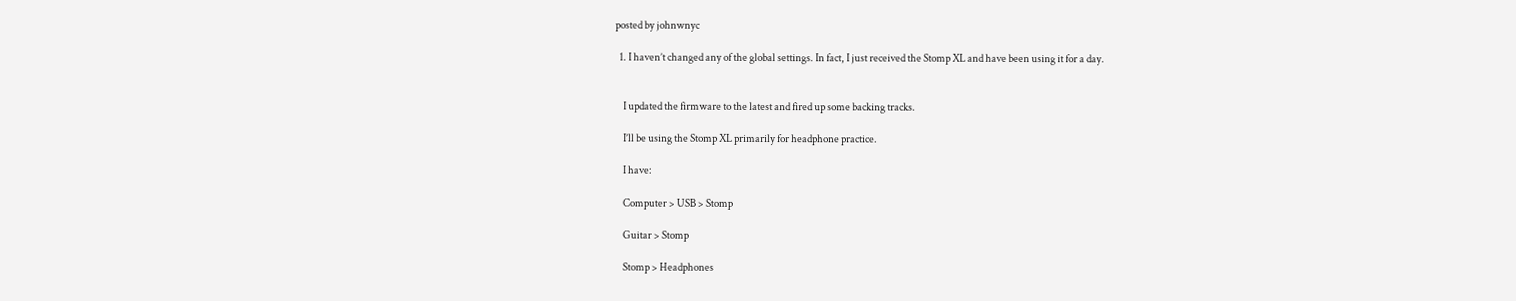posted by johnwnyc

  1. I haven’t changed any of the global settings. In fact, I just received the Stomp XL and have been using it for a day.


    I updated the firmware to the latest and fired up some backing tracks.

    I’ll be using the Stomp XL primarily for headphone practice.

    I have:

    Computer > USB > Stomp

    Guitar > Stomp

    Stomp > Headphones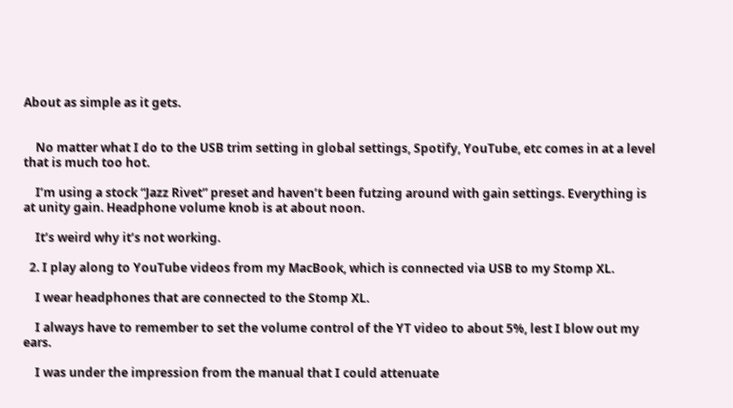About as simple as it gets.


    No matter what I do to the USB trim setting in global settings, Spotify, YouTube, etc comes in at a level that is much too hot.

    I’m using a stock “Jazz Rivet” preset and haven’t been futzing around with gain settings. Everything is at unity gain. Headphone volume knob is at about noon.

    It’s weird why it’s not working.

  2. I play along to YouTube videos from my MacBook, which is connected via USB to my Stomp XL.

    I wear headphones that are connected to the Stomp XL.

    I always have to remember to set the volume control of the YT video to about 5%, lest I blow out my ears.

    I was under the impression from the manual that I could attenuate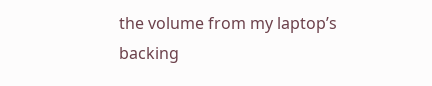the volume from my laptop’s backing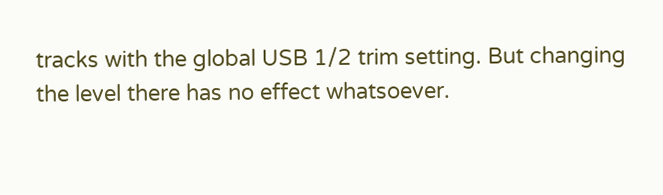tracks with the global USB 1/2 trim setting. But changing the level there has no effect whatsoever.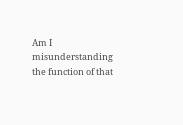Am I misunderstanding the function of that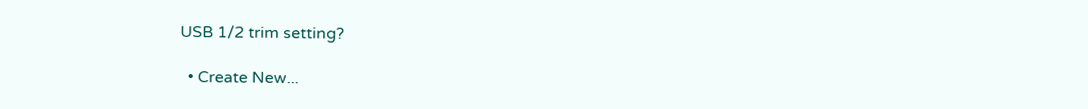USB 1/2 trim setting?

  • Create New...